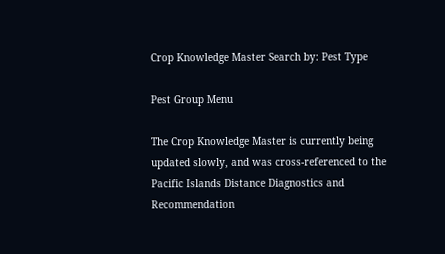Crop Knowledge Master Search by: Pest Type

Pest Group Menu

The Crop Knowledge Master is currently being updated slowly, and was cross-referenced to the Pacific Islands Distance Diagnostics and Recommendation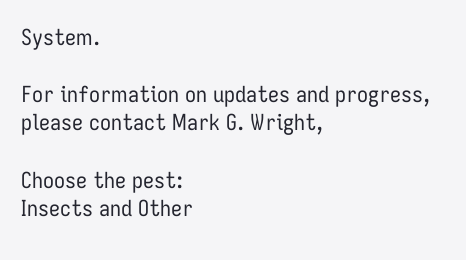System.

For information on updates and progress, please contact Mark G. Wright,

Choose the pest:
Insects and Other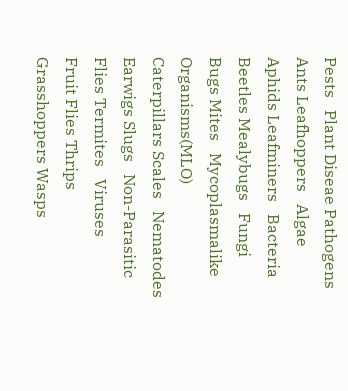Pests   Plant Diseae Pathogens
Ants Leafhoppers   Algae
Aphids Leafminers   Bacteria
Beetles Mealybugs   Fungi
Bugs Mites   Mycoplasmalike Organisms(MLO)
Caterpillars Scales   Nematodes
Earwigs Slugs   Non-Parasitic
Flies Termites   Viruses
Fruit Flies Thrips
Grasshoppers Wasps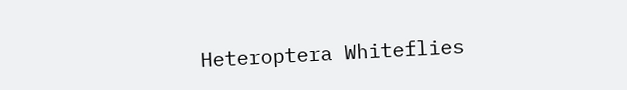Heteroptera Whiteflies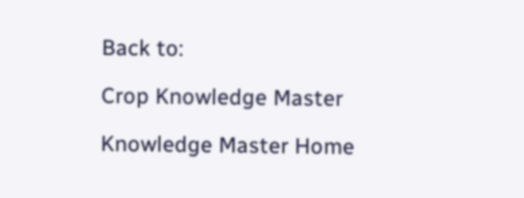Back to:

Crop Knowledge Master

Knowledge Master Home